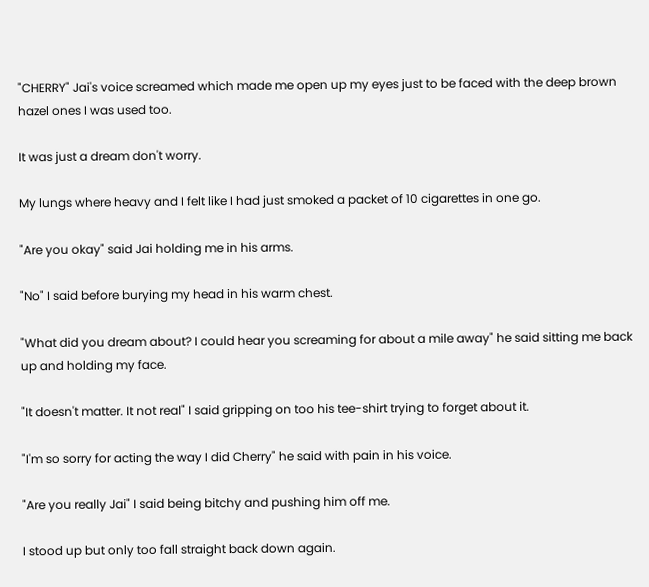"CHERRY" Jai's voice screamed which made me open up my eyes just to be faced with the deep brown hazel ones I was used too.

It was just a dream don't worry.

My lungs where heavy and I felt like I had just smoked a packet of 10 cigarettes in one go.

"Are you okay" said Jai holding me in his arms.

"No" I said before burying my head in his warm chest.

"What did you dream about? I could hear you screaming for about a mile away" he said sitting me back up and holding my face.

"It doesn't matter. It not real" I said gripping on too his tee-shirt trying to forget about it.

"I'm so sorry for acting the way I did Cherry" he said with pain in his voice.

"Are you really Jai" I said being bitchy and pushing him off me.

I stood up but only too fall straight back down again.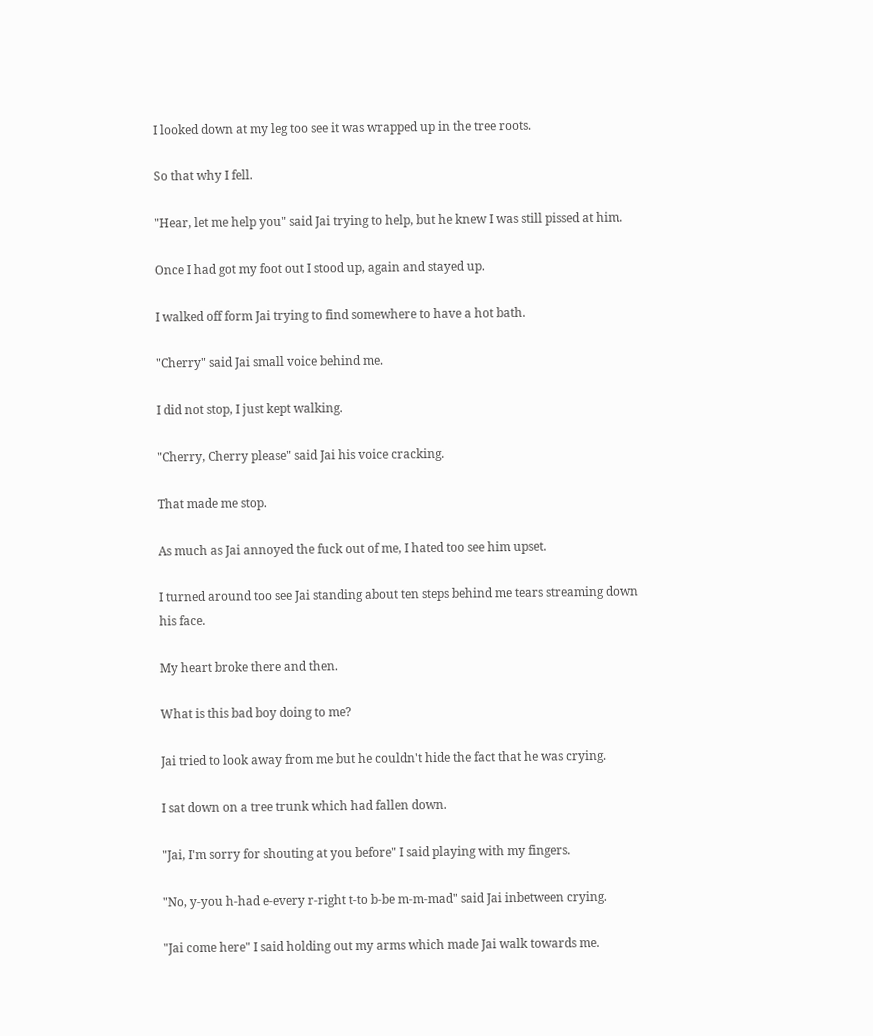I looked down at my leg too see it was wrapped up in the tree roots.

So that why I fell.

"Hear, let me help you" said Jai trying to help, but he knew I was still pissed at him.

Once I had got my foot out I stood up, again and stayed up.

I walked off form Jai trying to find somewhere to have a hot bath.

"Cherry" said Jai small voice behind me.

I did not stop, I just kept walking.

"Cherry, Cherry please" said Jai his voice cracking.

That made me stop.

As much as Jai annoyed the fuck out of me, I hated too see him upset.

I turned around too see Jai standing about ten steps behind me tears streaming down his face.

My heart broke there and then.

What is this bad boy doing to me?

Jai tried to look away from me but he couldn't hide the fact that he was crying.

I sat down on a tree trunk which had fallen down.

"Jai, I'm sorry for shouting at you before" I said playing with my fingers.

"No, y-you h-had e-every r-right t-to b-be m-m-mad" said Jai inbetween crying.

"Jai come here" I said holding out my arms which made Jai walk towards me.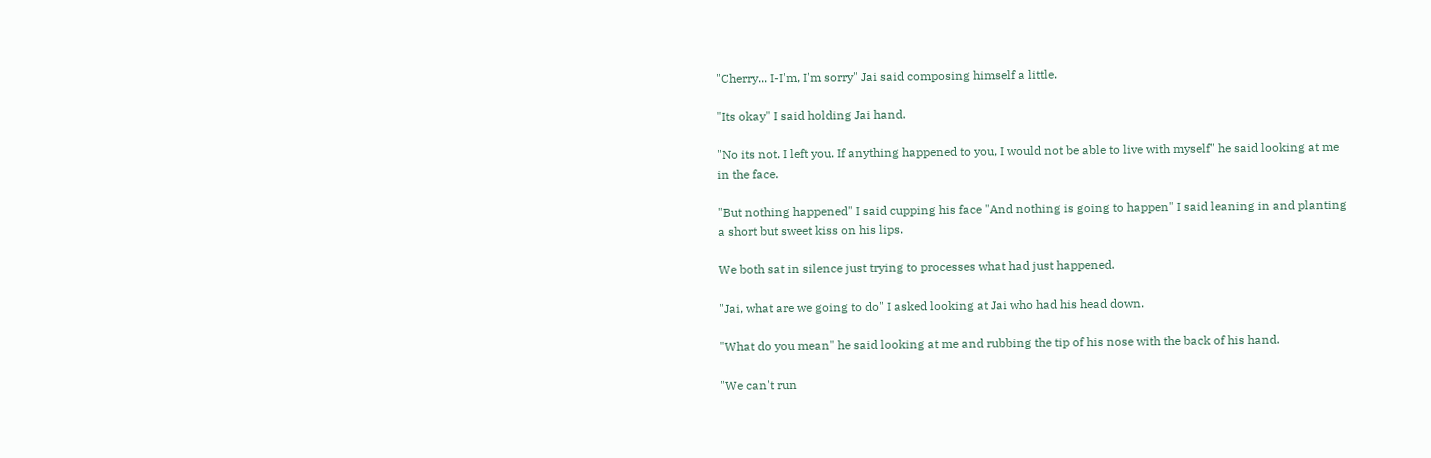"Cherry... I-I'm, I'm sorry" Jai said composing himself a little.

"Its okay" I said holding Jai hand.

"No its not. I left you. If anything happened to you, I would not be able to live with myself" he said looking at me in the face.

"But nothing happened" I said cupping his face "And nothing is going to happen" I said leaning in and planting a short but sweet kiss on his lips.

We both sat in silence just trying to processes what had just happened.

"Jai, what are we going to do" I asked looking at Jai who had his head down.

"What do you mean" he said looking at me and rubbing the tip of his nose with the back of his hand.

"We can't run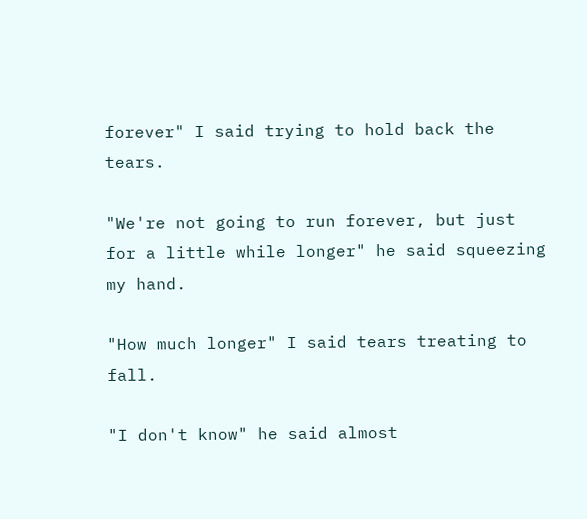forever" I said trying to hold back the tears.

"We're not going to run forever, but just for a little while longer" he said squeezing my hand.

"How much longer" I said tears treating to fall.

"I don't know" he said almost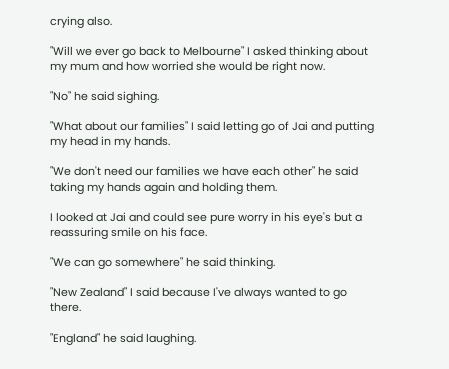crying also.

"Will we ever go back to Melbourne" I asked thinking about my mum and how worried she would be right now.

"No" he said sighing.

"What about our families" I said letting go of Jai and putting my head in my hands.

"We don't need our families we have each other" he said taking my hands again and holding them.

I looked at Jai and could see pure worry in his eye's but a reassuring smile on his face.

"We can go somewhere" he said thinking.

"New Zealand" I said because I've always wanted to go there.

"England" he said laughing.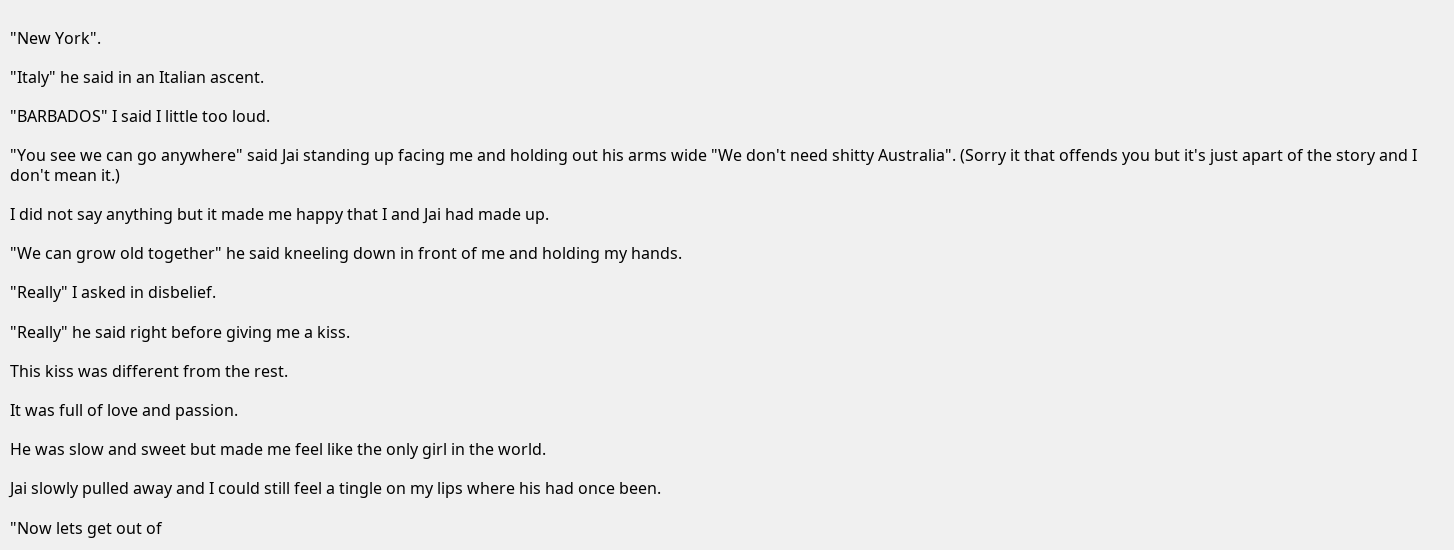"New York".

"Italy" he said in an Italian ascent.

"BARBADOS" I said I little too loud.

"You see we can go anywhere" said Jai standing up facing me and holding out his arms wide "We don't need shitty Australia". (Sorry it that offends you but it's just apart of the story and I don't mean it.)

I did not say anything but it made me happy that I and Jai had made up.

"We can grow old together" he said kneeling down in front of me and holding my hands.

"Really" I asked in disbelief.

"Really" he said right before giving me a kiss.

This kiss was different from the rest.

It was full of love and passion.

He was slow and sweet but made me feel like the only girl in the world.

Jai slowly pulled away and I could still feel a tingle on my lips where his had once been.

"Now lets get out of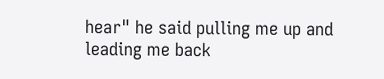hear" he said pulling me up and leading me back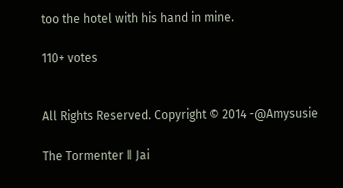too the hotel with his hand in mine.

110+ votes


All Rights Reserved. Copyright © 2014 -@Amysusie

The Tormenter ǁ Jai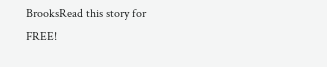BrooksRead this story for FREE!